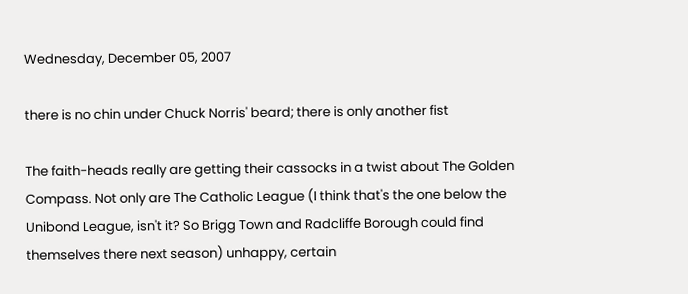Wednesday, December 05, 2007

there is no chin under Chuck Norris' beard; there is only another fist

The faith-heads really are getting their cassocks in a twist about The Golden Compass. Not only are The Catholic League (I think that's the one below the Unibond League, isn't it? So Brigg Town and Radcliffe Borough could find themselves there next season) unhappy, certain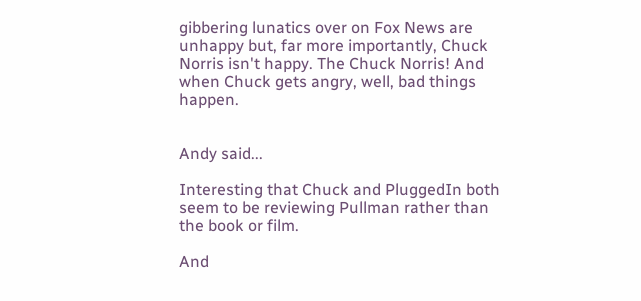gibbering lunatics over on Fox News are unhappy but, far more importantly, Chuck Norris isn't happy. The Chuck Norris! And when Chuck gets angry, well, bad things happen.


Andy said...

Interesting that Chuck and PluggedIn both seem to be reviewing Pullman rather than the book or film.

And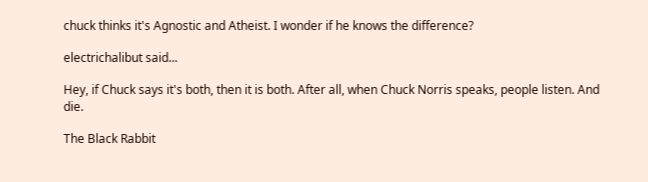chuck thinks it's Agnostic and Atheist. I wonder if he knows the difference?

electrichalibut said...

Hey, if Chuck says it's both, then it is both. After all, when Chuck Norris speaks, people listen. And die.

The Black Rabbit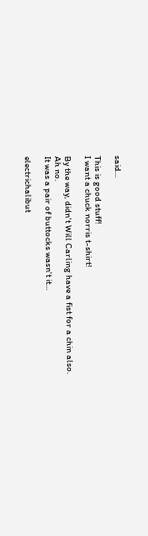said...

This is good stuff!
I want a chuck norris t-shirt!

By the way, didn't Will Carling have a fist for a chin also.
Ah no.
It was a pair of buttocks wasn't it...

electrichalibut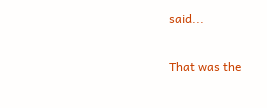said...

That was the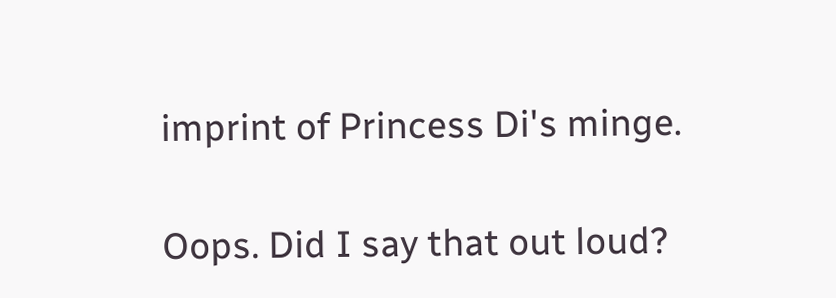imprint of Princess Di's minge.

Oops. Did I say that out loud?